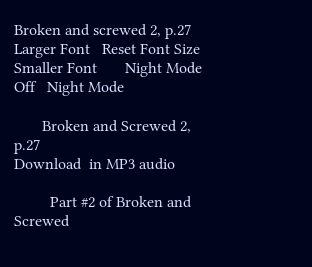Broken and screwed 2, p.27
Larger Font   Reset Font Size   Smaller Font       Night Mode Off   Night Mode

       Broken and Screwed 2, p.27
Download  in MP3 audio

         Part #2 of Broken and Screwed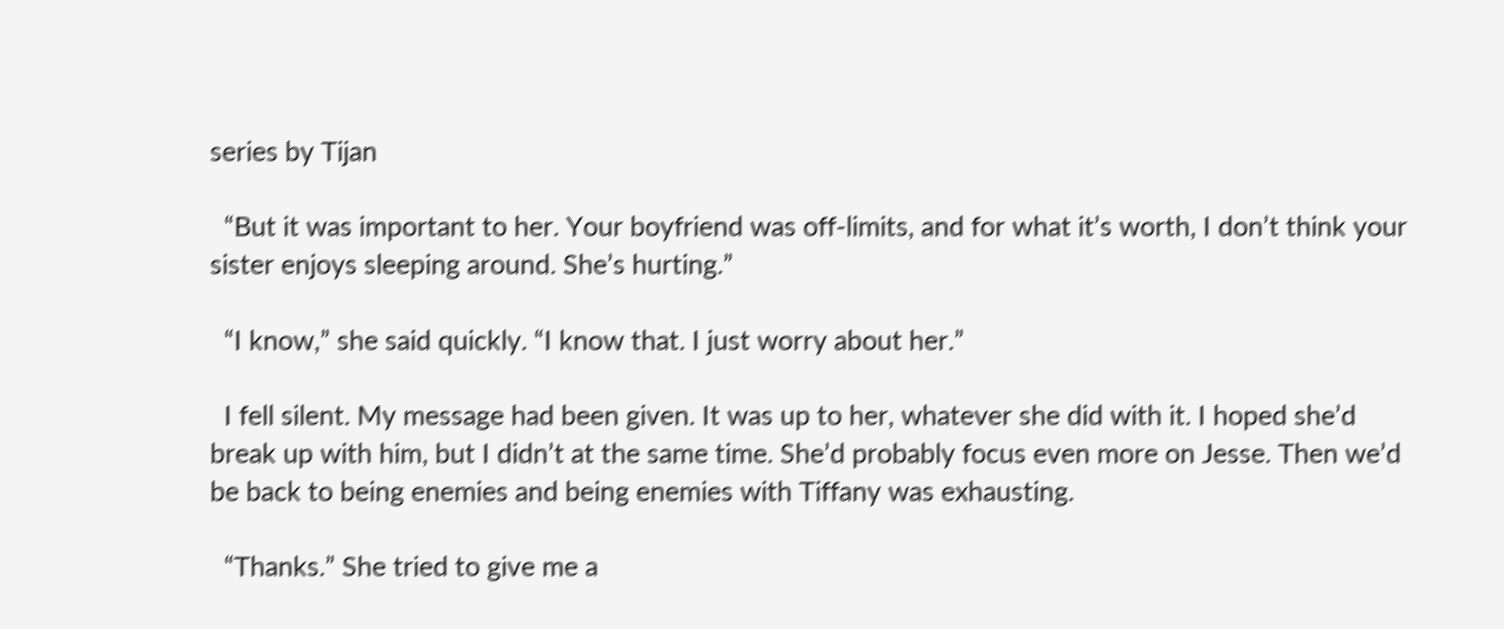series by Tijan

  “But it was important to her. Your boyfriend was off-limits, and for what it’s worth, I don’t think your sister enjoys sleeping around. She’s hurting.”

  “I know,” she said quickly. “I know that. I just worry about her.”

  I fell silent. My message had been given. It was up to her, whatever she did with it. I hoped she’d break up with him, but I didn’t at the same time. She’d probably focus even more on Jesse. Then we’d be back to being enemies and being enemies with Tiffany was exhausting.

  “Thanks.” She tried to give me a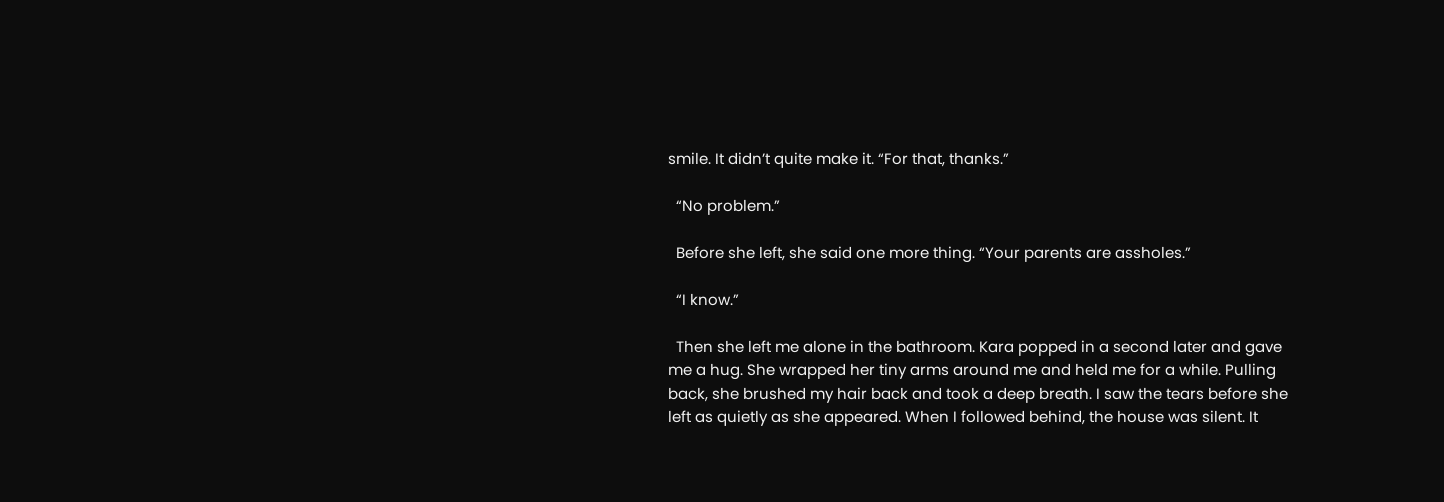smile. It didn’t quite make it. “For that, thanks.”

  “No problem.”

  Before she left, she said one more thing. “Your parents are assholes.”

  “I know.”

  Then she left me alone in the bathroom. Kara popped in a second later and gave me a hug. She wrapped her tiny arms around me and held me for a while. Pulling back, she brushed my hair back and took a deep breath. I saw the tears before she left as quietly as she appeared. When I followed behind, the house was silent. It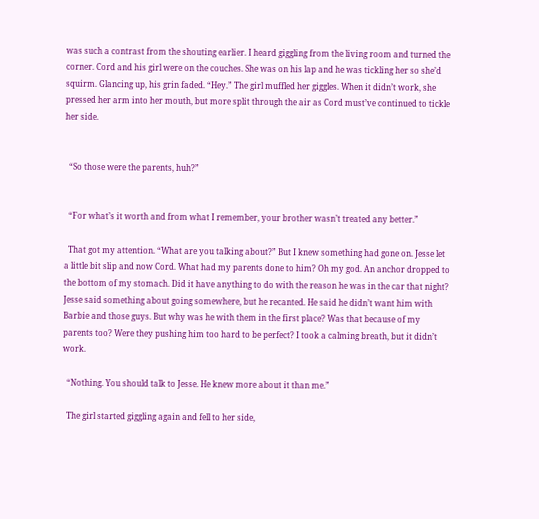was such a contrast from the shouting earlier. I heard giggling from the living room and turned the corner. Cord and his girl were on the couches. She was on his lap and he was tickling her so she’d squirm. Glancing up, his grin faded. “Hey.” The girl muffled her giggles. When it didn’t work, she pressed her arm into her mouth, but more split through the air as Cord must’ve continued to tickle her side.


  “So those were the parents, huh?”


  “For what’s it worth and from what I remember, your brother wasn’t treated any better.”

  That got my attention. “What are you talking about?” But I knew something had gone on. Jesse let a little bit slip and now Cord. What had my parents done to him? Oh my god. An anchor dropped to the bottom of my stomach. Did it have anything to do with the reason he was in the car that night? Jesse said something about going somewhere, but he recanted. He said he didn’t want him with Barbie and those guys. But why was he with them in the first place? Was that because of my parents too? Were they pushing him too hard to be perfect? I took a calming breath, but it didn’t work.

  “Nothing. You should talk to Jesse. He knew more about it than me.”

  The girl started giggling again and fell to her side,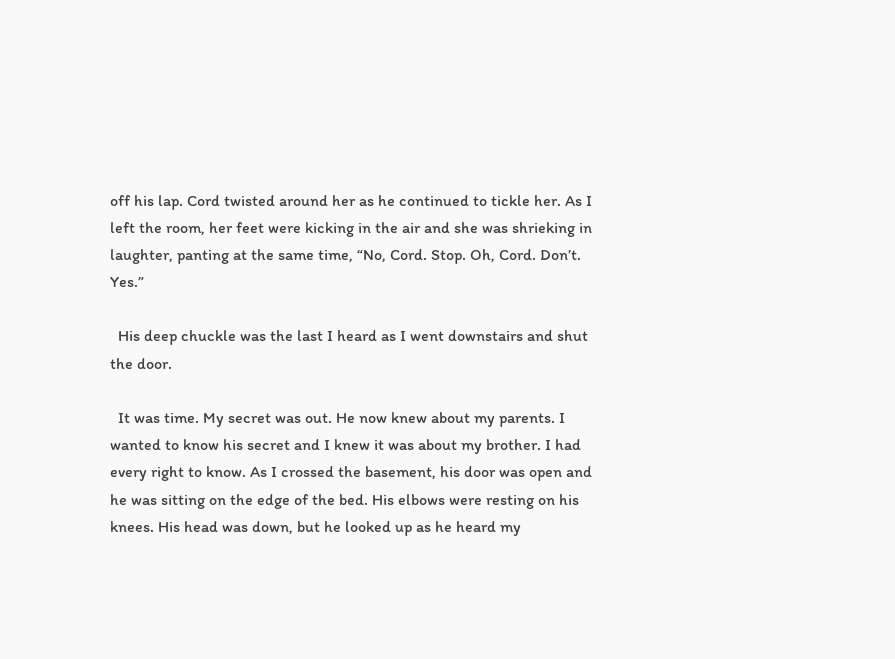off his lap. Cord twisted around her as he continued to tickle her. As I left the room, her feet were kicking in the air and she was shrieking in laughter, panting at the same time, “No, Cord. Stop. Oh, Cord. Don’t. Yes.”

  His deep chuckle was the last I heard as I went downstairs and shut the door.

  It was time. My secret was out. He now knew about my parents. I wanted to know his secret and I knew it was about my brother. I had every right to know. As I crossed the basement, his door was open and he was sitting on the edge of the bed. His elbows were resting on his knees. His head was down, but he looked up as he heard my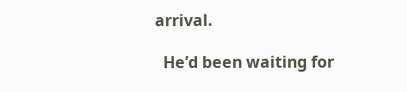arrival.

  He’d been waiting for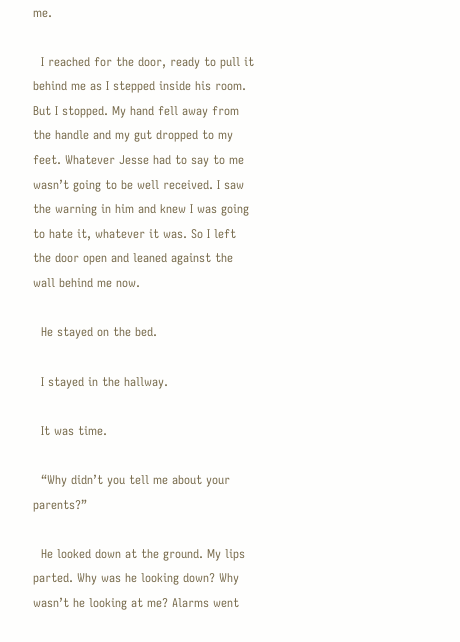me.

  I reached for the door, ready to pull it behind me as I stepped inside his room. But I stopped. My hand fell away from the handle and my gut dropped to my feet. Whatever Jesse had to say to me wasn’t going to be well received. I saw the warning in him and knew I was going to hate it, whatever it was. So I left the door open and leaned against the wall behind me now.

  He stayed on the bed.

  I stayed in the hallway.

  It was time.

  “Why didn’t you tell me about your parents?”

  He looked down at the ground. My lips parted. Why was he looking down? Why wasn’t he looking at me? Alarms went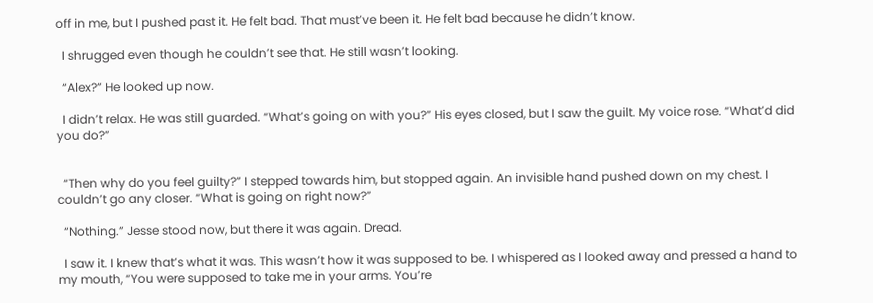off in me, but I pushed past it. He felt bad. That must’ve been it. He felt bad because he didn’t know.

  I shrugged even though he couldn’t see that. He still wasn’t looking.

  “Alex?” He looked up now.

  I didn’t relax. He was still guarded. “What’s going on with you?” His eyes closed, but I saw the guilt. My voice rose. “What’d did you do?”


  “Then why do you feel guilty?” I stepped towards him, but stopped again. An invisible hand pushed down on my chest. I couldn’t go any closer. “What is going on right now?”

  “Nothing.” Jesse stood now, but there it was again. Dread.

  I saw it. I knew that’s what it was. This wasn’t how it was supposed to be. I whispered as I looked away and pressed a hand to my mouth, “You were supposed to take me in your arms. You’re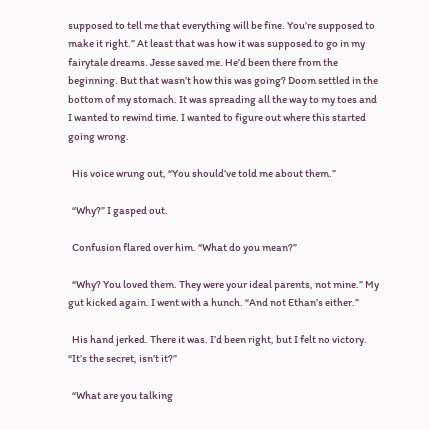supposed to tell me that everything will be fine. You’re supposed to make it right.” At least that was how it was supposed to go in my fairytale dreams. Jesse saved me. He’d been there from the beginning. But that wasn’t how this was going? Doom settled in the bottom of my stomach. It was spreading all the way to my toes and I wanted to rewind time. I wanted to figure out where this started going wrong.

  His voice wrung out, “You should’ve told me about them.”

  “Why?” I gasped out.

  Confusion flared over him. “What do you mean?”

  “Why? You loved them. They were your ideal parents, not mine.” My gut kicked again. I went with a hunch. “And not Ethan’s either.”

  His hand jerked. There it was. I’d been right, but I felt no victory. “It’s the secret, isn’t it?”

  “What are you talking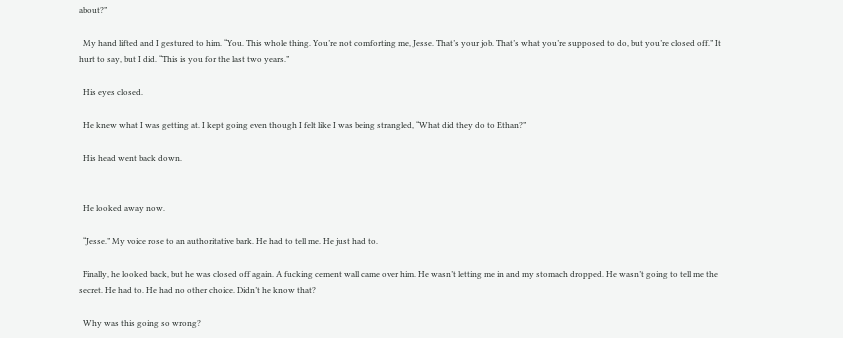about?”

  My hand lifted and I gestured to him. “You. This whole thing. You’re not comforting me, Jesse. That’s your job. That’s what you’re supposed to do, but you’re closed off.” It hurt to say, but I did. “This is you for the last two years.”

  His eyes closed.

  He knew what I was getting at. I kept going even though I felt like I was being strangled, “What did they do to Ethan?”

  His head went back down.


  He looked away now.

  “Jesse.” My voice rose to an authoritative bark. He had to tell me. He just had to.

  Finally, he looked back, but he was closed off again. A fucking cement wall came over him. He wasn’t letting me in and my stomach dropped. He wasn’t going to tell me the secret. He had to. He had no other choice. Didn’t he know that?

  Why was this going so wrong?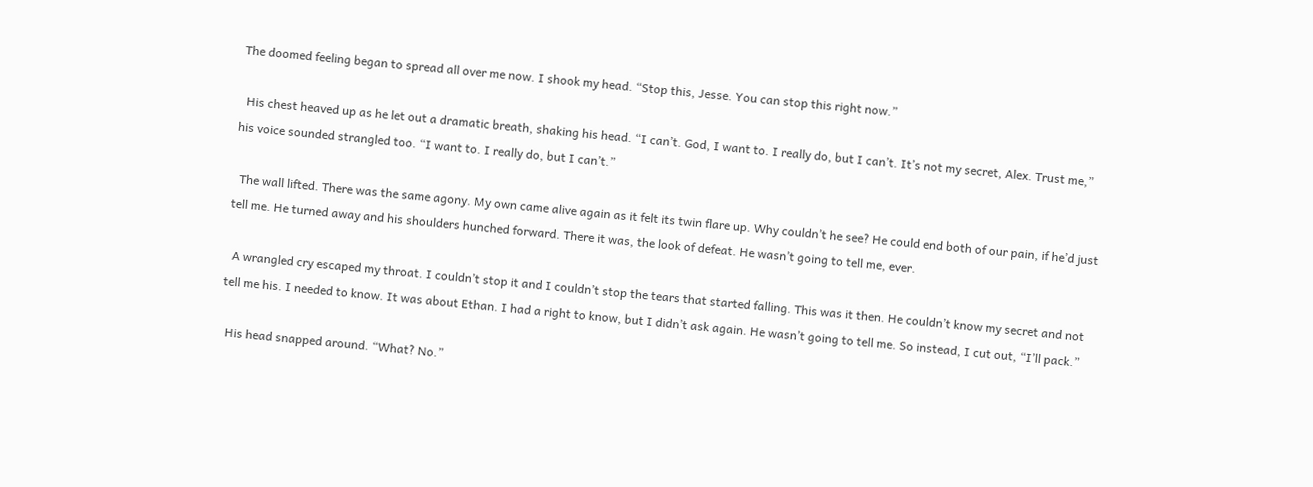The doomed feeling began to spread all over me now. I shook my head. “Stop this, Jesse. You can stop this right now.”

  His chest heaved up as he let out a dramatic breath, shaking his head. “I can’t. God, I want to. I really do, but I can’t. It’s not my secret, Alex. Trust me,” his voice sounded strangled too. “I want to. I really do, but I can’t.”

  The wall lifted. There was the same agony. My own came alive again as it felt its twin flare up. Why couldn’t he see? He could end both of our pain, if he’d just tell me. He turned away and his shoulders hunched forward. There it was, the look of defeat. He wasn’t going to tell me, ever.

  A wrangled cry escaped my throat. I couldn’t stop it and I couldn’t stop the tears that started falling. This was it then. He couldn’t know my secret and not tell me his. I needed to know. It was about Ethan. I had a right to know, but I didn’t ask again. He wasn’t going to tell me. So instead, I cut out, “I’ll pack.”

  His head snapped around. “What? No.”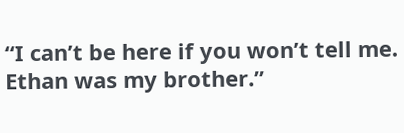“I can’t be here if you won’t tell me. Ethan was my brother.”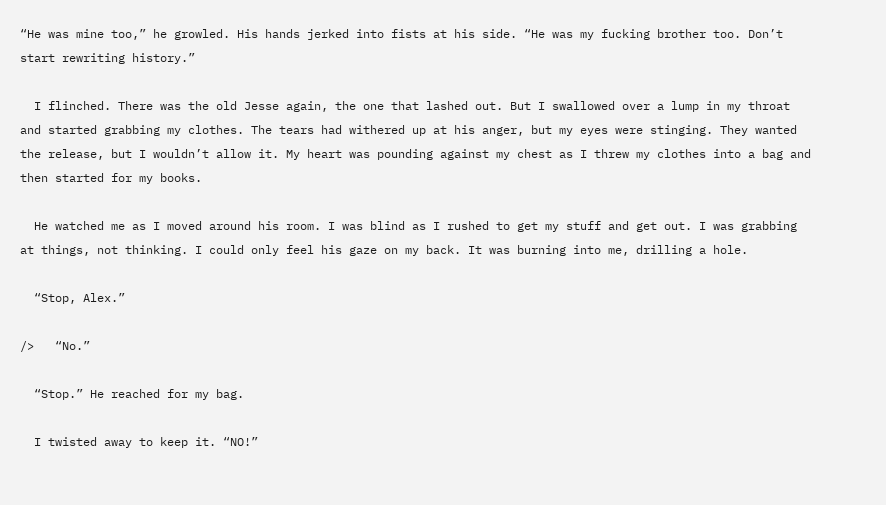“He was mine too,” he growled. His hands jerked into fists at his side. “He was my fucking brother too. Don’t start rewriting history.”

  I flinched. There was the old Jesse again, the one that lashed out. But I swallowed over a lump in my throat and started grabbing my clothes. The tears had withered up at his anger, but my eyes were stinging. They wanted the release, but I wouldn’t allow it. My heart was pounding against my chest as I threw my clothes into a bag and then started for my books.

  He watched me as I moved around his room. I was blind as I rushed to get my stuff and get out. I was grabbing at things, not thinking. I could only feel his gaze on my back. It was burning into me, drilling a hole.

  “Stop, Alex.”

/>   “No.”

  “Stop.” He reached for my bag.

  I twisted away to keep it. “NO!”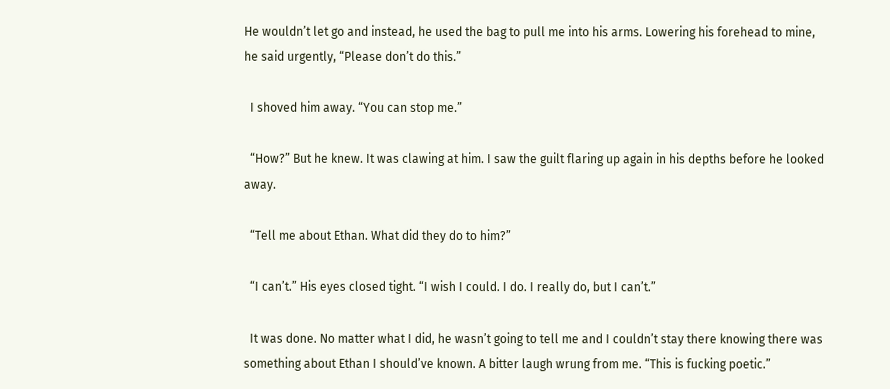He wouldn’t let go and instead, he used the bag to pull me into his arms. Lowering his forehead to mine, he said urgently, “Please don’t do this.”

  I shoved him away. “You can stop me.”

  “How?” But he knew. It was clawing at him. I saw the guilt flaring up again in his depths before he looked away.

  “Tell me about Ethan. What did they do to him?”

  “I can’t.” His eyes closed tight. “I wish I could. I do. I really do, but I can’t.”

  It was done. No matter what I did, he wasn’t going to tell me and I couldn’t stay there knowing there was something about Ethan I should’ve known. A bitter laugh wrung from me. “This is fucking poetic.”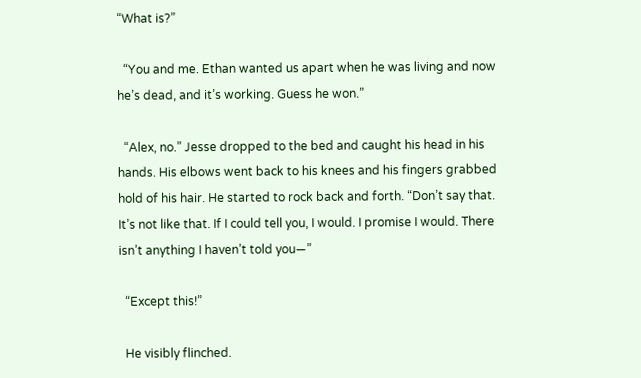“What is?”

  “You and me. Ethan wanted us apart when he was living and now he’s dead, and it’s working. Guess he won.”

  “Alex, no.” Jesse dropped to the bed and caught his head in his hands. His elbows went back to his knees and his fingers grabbed hold of his hair. He started to rock back and forth. “Don’t say that. It’s not like that. If I could tell you, I would. I promise I would. There isn’t anything I haven’t told you—”

  “Except this!”

  He visibly flinched.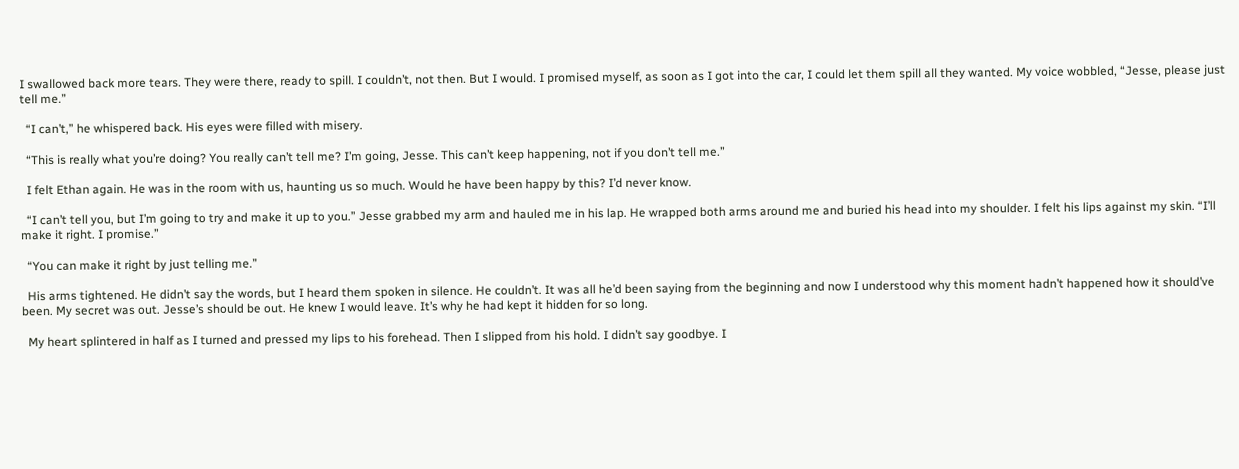I swallowed back more tears. They were there, ready to spill. I couldn’t, not then. But I would. I promised myself, as soon as I got into the car, I could let them spill all they wanted. My voice wobbled, “Jesse, please just tell me.”

  “I can’t,” he whispered back. His eyes were filled with misery.

  “This is really what you’re doing? You really can’t tell me? I’m going, Jesse. This can’t keep happening, not if you don’t tell me.”

  I felt Ethan again. He was in the room with us, haunting us so much. Would he have been happy by this? I’d never know.

  “I can’t tell you, but I’m going to try and make it up to you.” Jesse grabbed my arm and hauled me in his lap. He wrapped both arms around me and buried his head into my shoulder. I felt his lips against my skin. “I’ll make it right. I promise.”

  “You can make it right by just telling me.”

  His arms tightened. He didn’t say the words, but I heard them spoken in silence. He couldn’t. It was all he’d been saying from the beginning and now I understood why this moment hadn’t happened how it should’ve been. My secret was out. Jesse’s should be out. He knew I would leave. It’s why he had kept it hidden for so long.

  My heart splintered in half as I turned and pressed my lips to his forehead. Then I slipped from his hold. I didn’t say goodbye. I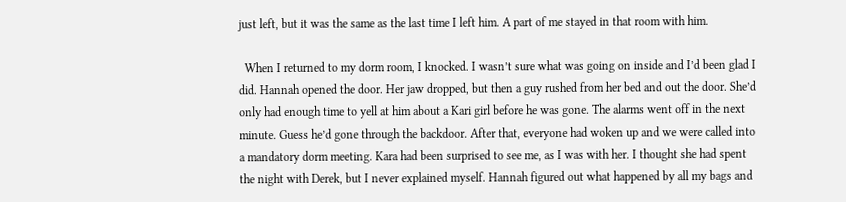just left, but it was the same as the last time I left him. A part of me stayed in that room with him.

  When I returned to my dorm room, I knocked. I wasn’t sure what was going on inside and I’d been glad I did. Hannah opened the door. Her jaw dropped, but then a guy rushed from her bed and out the door. She’d only had enough time to yell at him about a Kari girl before he was gone. The alarms went off in the next minute. Guess he’d gone through the backdoor. After that, everyone had woken up and we were called into a mandatory dorm meeting. Kara had been surprised to see me, as I was with her. I thought she had spent the night with Derek, but I never explained myself. Hannah figured out what happened by all my bags and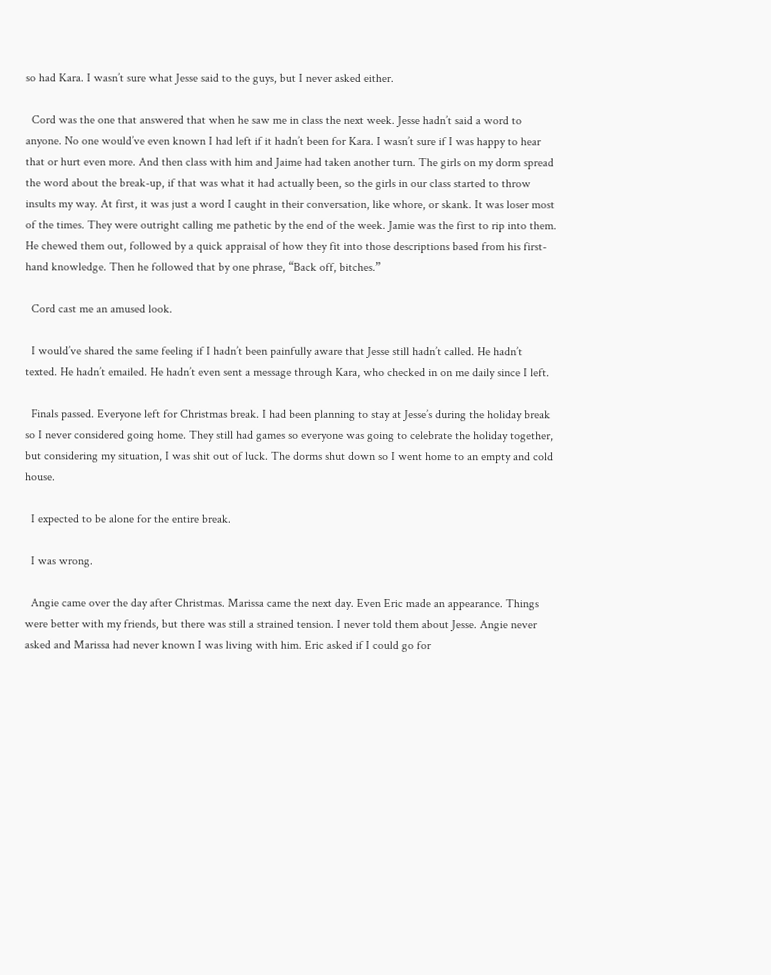so had Kara. I wasn’t sure what Jesse said to the guys, but I never asked either.

  Cord was the one that answered that when he saw me in class the next week. Jesse hadn’t said a word to anyone. No one would’ve even known I had left if it hadn’t been for Kara. I wasn’t sure if I was happy to hear that or hurt even more. And then class with him and Jaime had taken another turn. The girls on my dorm spread the word about the break-up, if that was what it had actually been, so the girls in our class started to throw insults my way. At first, it was just a word I caught in their conversation, like whore, or skank. It was loser most of the times. They were outright calling me pathetic by the end of the week. Jamie was the first to rip into them. He chewed them out, followed by a quick appraisal of how they fit into those descriptions based from his first-hand knowledge. Then he followed that by one phrase, “Back off, bitches.”

  Cord cast me an amused look.

  I would’ve shared the same feeling if I hadn’t been painfully aware that Jesse still hadn’t called. He hadn’t texted. He hadn’t emailed. He hadn’t even sent a message through Kara, who checked in on me daily since I left.

  Finals passed. Everyone left for Christmas break. I had been planning to stay at Jesse’s during the holiday break so I never considered going home. They still had games so everyone was going to celebrate the holiday together, but considering my situation, I was shit out of luck. The dorms shut down so I went home to an empty and cold house.

  I expected to be alone for the entire break.

  I was wrong.

  Angie came over the day after Christmas. Marissa came the next day. Even Eric made an appearance. Things were better with my friends, but there was still a strained tension. I never told them about Jesse. Angie never asked and Marissa had never known I was living with him. Eric asked if I could go for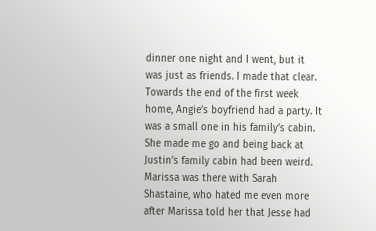dinner one night and I went, but it was just as friends. I made that clear. Towards the end of the first week home, Angie’s boyfriend had a party. It was a small one in his family’s cabin. She made me go and being back at Justin’s family cabin had been weird. Marissa was there with Sarah Shastaine, who hated me even more after Marissa told her that Jesse had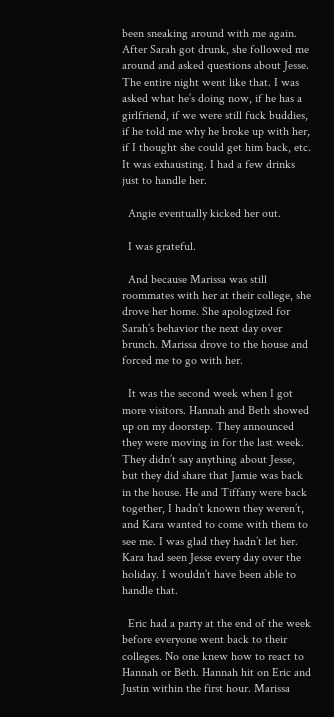been sneaking around with me again. After Sarah got drunk, she followed me around and asked questions about Jesse. The entire night went like that. I was asked what he’s doing now, if he has a girlfriend, if we were still fuck buddies, if he told me why he broke up with her, if I thought she could get him back, etc. It was exhausting. I had a few drinks just to handle her.

  Angie eventually kicked her out.

  I was grateful.

  And because Marissa was still roommates with her at their college, she drove her home. She apologized for Sarah’s behavior the next day over brunch. Marissa drove to the house and forced me to go with her.

  It was the second week when I got more visitors. Hannah and Beth showed up on my doorstep. They announced they were moving in for the last week. They didn’t say anything about Jesse, but they did share that Jamie was back in the house. He and Tiffany were back together, I hadn’t known they weren’t, and Kara wanted to come with them to see me. I was glad they hadn’t let her. Kara had seen Jesse every day over the holiday. I wouldn’t have been able to handle that.

  Eric had a party at the end of the week before everyone went back to their colleges. No one knew how to react to Hannah or Beth. Hannah hit on Eric and Justin within the first hour. Marissa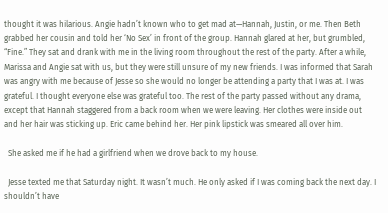thought it was hilarious. Angie hadn’t known who to get mad at—Hannah, Justin, or me. Then Beth grabbed her cousin and told her ‘No Sex’ in front of the group. Hannah glared at her, but grumbled, “Fine.” They sat and drank with me in the living room throughout the rest of the party. After a while, Marissa and Angie sat with us, but they were still unsure of my new friends. I was informed that Sarah was angry with me because of Jesse so she would no longer be attending a party that I was at. I was grateful. I thought everyone else was grateful too. The rest of the party passed without any drama, except that Hannah staggered from a back room when we were leaving. Her clothes were inside out and her hair was sticking up. Eric came behind her. Her pink lipstick was smeared all over him.

  She asked me if he had a girlfriend when we drove back to my house.

  Jesse texted me that Saturday night. It wasn’t much. He only asked if I was coming back the next day. I shouldn’t have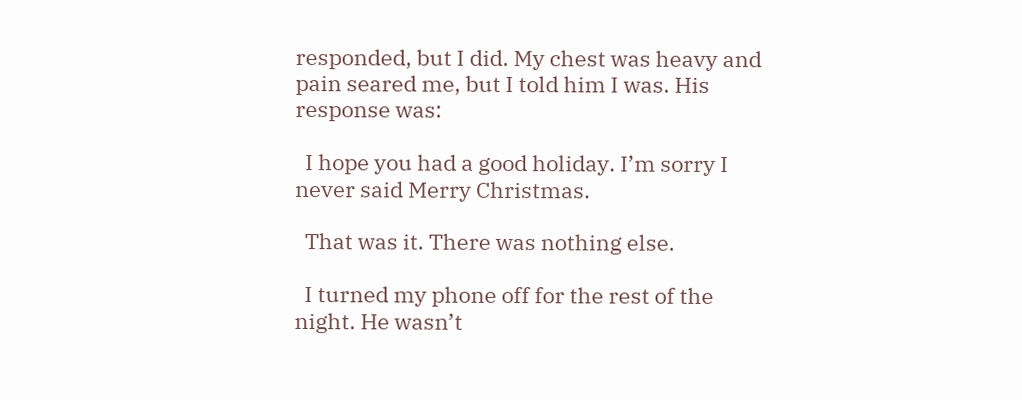responded, but I did. My chest was heavy and pain seared me, but I told him I was. His response was:

  I hope you had a good holiday. I’m sorry I never said Merry Christmas.

  That was it. There was nothing else.

  I turned my phone off for the rest of the night. He wasn’t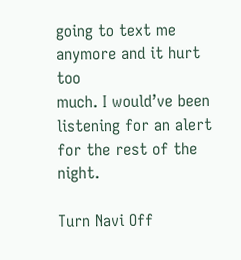going to text me anymore and it hurt too
much. I would’ve been listening for an alert for the rest of the night.

Turn Navi Off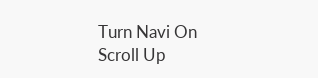Turn Navi On
Scroll Up